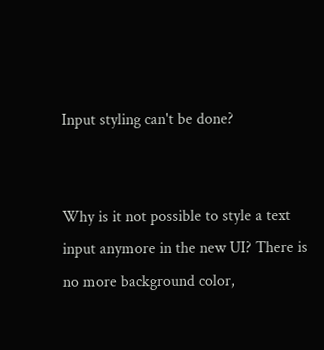Input styling can't be done?


Why is it not possible to style a text input anymore in the new UI? There is no more background color,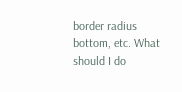border radius bottom, etc. What should I do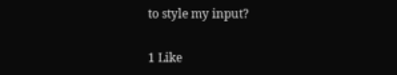to style my input?

1 Like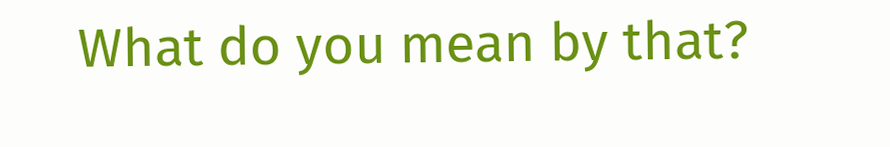What do you mean by that?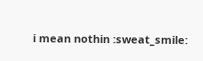i mean nothin :sweat_smile: